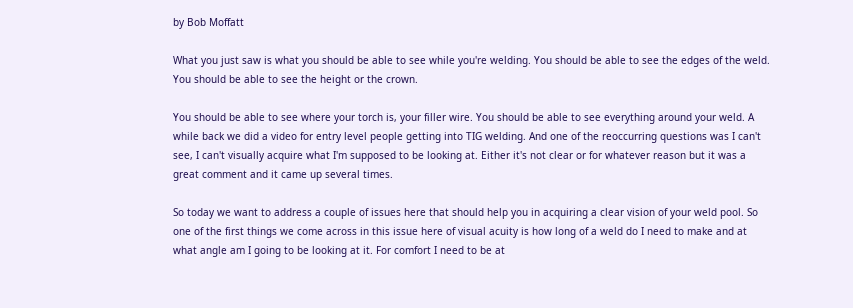by Bob Moffatt

What you just saw is what you should be able to see while you're welding. You should be able to see the edges of the weld. You should be able to see the height or the crown.

You should be able to see where your torch is, your filler wire. You should be able to see everything around your weld. A while back we did a video for entry level people getting into TIG welding. And one of the reoccurring questions was I can't see, I can't visually acquire what I'm supposed to be looking at. Either it's not clear or for whatever reason but it was a great comment and it came up several times.

So today we want to address a couple of issues here that should help you in acquiring a clear vision of your weld pool. So one of the first things we come across in this issue here of visual acuity is how long of a weld do I need to make and at what angle am I going to be looking at it. For comfort I need to be at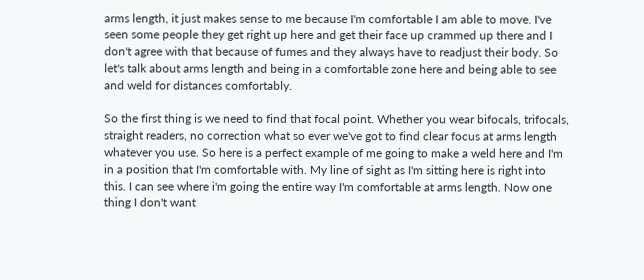arms length, it just makes sense to me because I'm comfortable I am able to move. I've seen some people they get right up here and get their face up crammed up there and I don't agree with that because of fumes and they always have to readjust their body. So let's talk about arms length and being in a comfortable zone here and being able to see and weld for distances comfortably.

So the first thing is we need to find that focal point. Whether you wear bifocals, trifocals, straight readers, no correction what so ever we've got to find clear focus at arms length whatever you use. So here is a perfect example of me going to make a weld here and I'm in a position that I'm comfortable with. My line of sight as I'm sitting here is right into this. I can see where i'm going the entire way I'm comfortable at arms length. Now one thing I don't want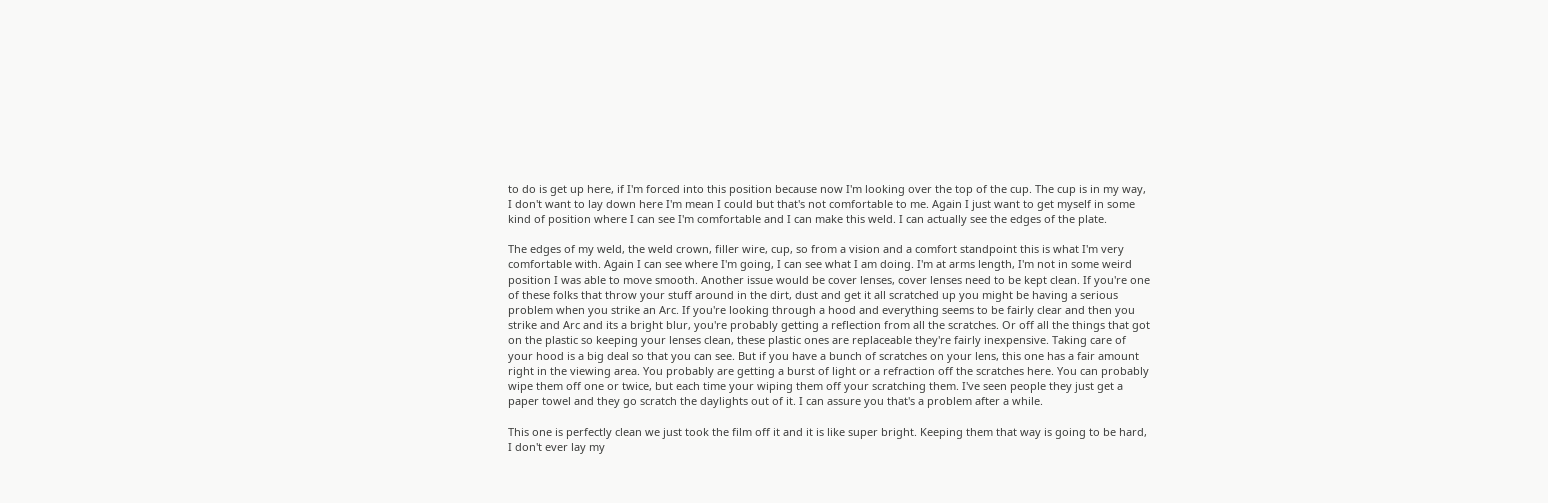to do is get up here, if I'm forced into this position because now I'm looking over the top of the cup. The cup is in my way, I don't want to lay down here I'm mean I could but that's not comfortable to me. Again I just want to get myself in some kind of position where I can see I'm comfortable and I can make this weld. I can actually see the edges of the plate.

The edges of my weld, the weld crown, filler wire, cup, so from a vision and a comfort standpoint this is what I'm very comfortable with. Again I can see where I'm going, I can see what I am doing. I'm at arms length, I'm not in some weird position I was able to move smooth. Another issue would be cover lenses, cover lenses need to be kept clean. If you're one of these folks that throw your stuff around in the dirt, dust and get it all scratched up you might be having a serious problem when you strike an Arc. If you're looking through a hood and everything seems to be fairly clear and then you strike and Arc and its a bright blur, you're probably getting a reflection from all the scratches. Or off all the things that got on the plastic so keeping your lenses clean, these plastic ones are replaceable they're fairly inexpensive. Taking care of your hood is a big deal so that you can see. But if you have a bunch of scratches on your lens, this one has a fair amount right in the viewing area. You probably are getting a burst of light or a refraction off the scratches here. You can probably wipe them off one or twice, but each time your wiping them off your scratching them. I've seen people they just get a paper towel and they go scratch the daylights out of it. I can assure you that's a problem after a while.

This one is perfectly clean we just took the film off it and it is like super bright. Keeping them that way is going to be hard, I don't ever lay my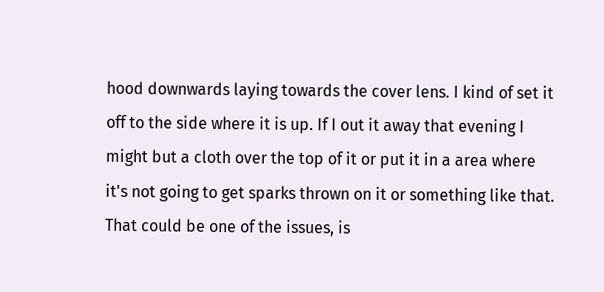hood downwards laying towards the cover lens. I kind of set it off to the side where it is up. If I out it away that evening I might but a cloth over the top of it or put it in a area where it's not going to get sparks thrown on it or something like that. That could be one of the issues, is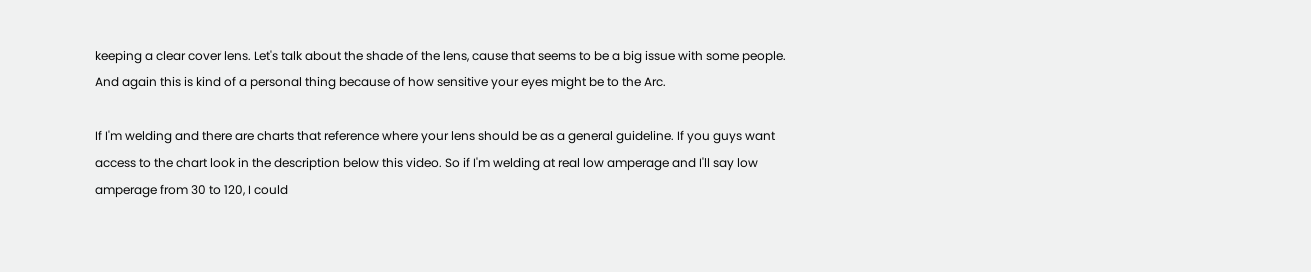keeping a clear cover lens. Let's talk about the shade of the lens, cause that seems to be a big issue with some people. And again this is kind of a personal thing because of how sensitive your eyes might be to the Arc.

If I'm welding and there are charts that reference where your lens should be as a general guideline. If you guys want access to the chart look in the description below this video. So if I'm welding at real low amperage and I'll say low amperage from 30 to 120, I could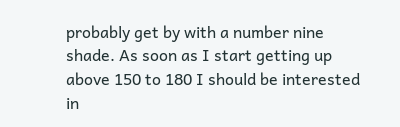probably get by with a number nine shade. As soon as I start getting up above 150 to 180 I should be interested in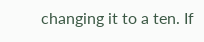changing it to a ten. If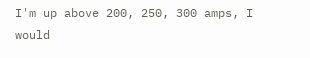I'm up above 200, 250, 300 amps, I would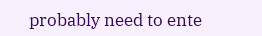probably need to ente